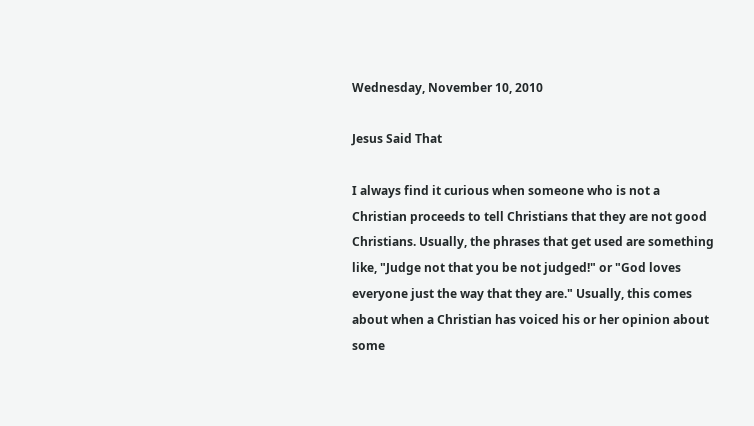Wednesday, November 10, 2010

Jesus Said That

I always find it curious when someone who is not a Christian proceeds to tell Christians that they are not good Christians. Usually, the phrases that get used are something like, "Judge not that you be not judged!" or "God loves everyone just the way that they are." Usually, this comes about when a Christian has voiced his or her opinion about some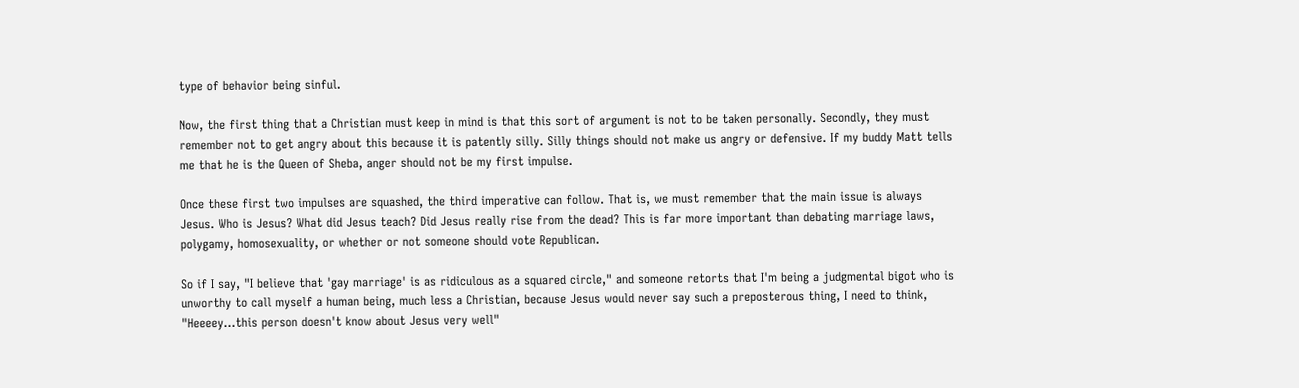type of behavior being sinful.

Now, the first thing that a Christian must keep in mind is that this sort of argument is not to be taken personally. Secondly, they must remember not to get angry about this because it is patently silly. Silly things should not make us angry or defensive. If my buddy Matt tells me that he is the Queen of Sheba, anger should not be my first impulse.

Once these first two impulses are squashed, the third imperative can follow. That is, we must remember that the main issue is always Jesus. Who is Jesus? What did Jesus teach? Did Jesus really rise from the dead? This is far more important than debating marriage laws, polygamy, homosexuality, or whether or not someone should vote Republican.

So if I say, "I believe that 'gay marriage' is as ridiculous as a squared circle," and someone retorts that I'm being a judgmental bigot who is unworthy to call myself a human being, much less a Christian, because Jesus would never say such a preposterous thing, I need to think, "Heeeey...this person doesn't know about Jesus very well"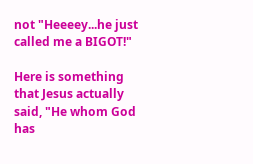not "Heeeey...he just called me a BIGOT!"

Here is something that Jesus actually said, "He whom God has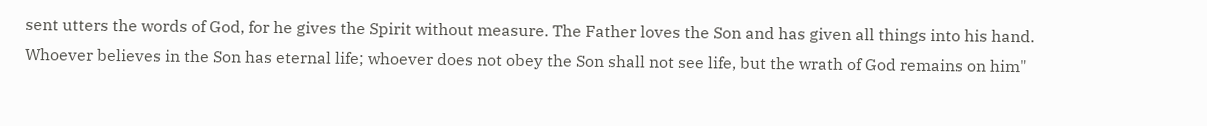sent utters the words of God, for he gives the Spirit without measure. The Father loves the Son and has given all things into his hand. Whoever believes in the Son has eternal life; whoever does not obey the Son shall not see life, but the wrath of God remains on him"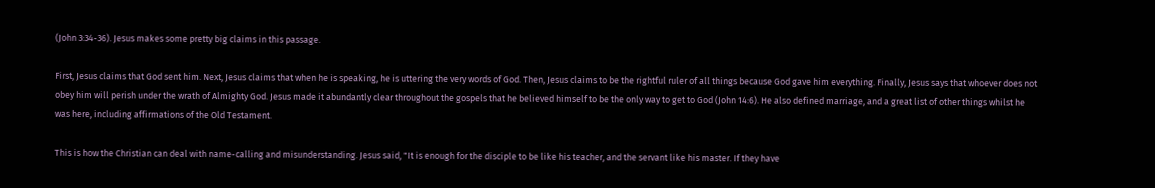(John 3:34-36). Jesus makes some pretty big claims in this passage.

First, Jesus claims that God sent him. Next, Jesus claims that when he is speaking, he is uttering the very words of God. Then, Jesus claims to be the rightful ruler of all things because God gave him everything. Finally, Jesus says that whoever does not obey him will perish under the wrath of Almighty God. Jesus made it abundantly clear throughout the gospels that he believed himself to be the only way to get to God (John 14:6). He also defined marriage, and a great list of other things whilst he was here, including affirmations of the Old Testament.

This is how the Christian can deal with name-calling and misunderstanding. Jesus said, "It is enough for the disciple to be like his teacher, and the servant like his master. If they have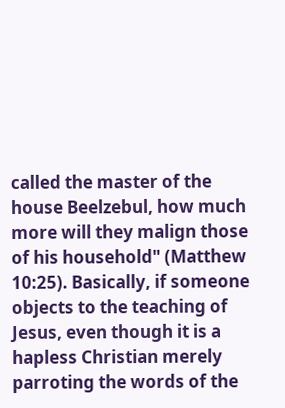called the master of the house Beelzebul, how much more will they malign those of his household" (Matthew 10:25). Basically, if someone objects to the teaching of Jesus, even though it is a hapless Christian merely parroting the words of the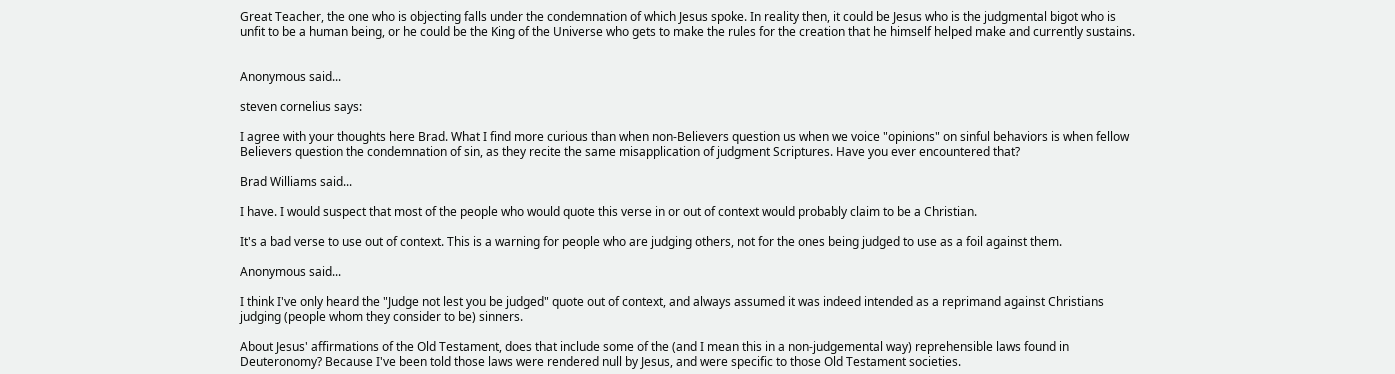Great Teacher, the one who is objecting falls under the condemnation of which Jesus spoke. In reality then, it could be Jesus who is the judgmental bigot who is unfit to be a human being, or he could be the King of the Universe who gets to make the rules for the creation that he himself helped make and currently sustains.


Anonymous said...

steven cornelius says:

I agree with your thoughts here Brad. What I find more curious than when non-Believers question us when we voice "opinions" on sinful behaviors is when fellow Believers question the condemnation of sin, as they recite the same misapplication of judgment Scriptures. Have you ever encountered that?

Brad Williams said...

I have. I would suspect that most of the people who would quote this verse in or out of context would probably claim to be a Christian.

It's a bad verse to use out of context. This is a warning for people who are judging others, not for the ones being judged to use as a foil against them.

Anonymous said...

I think I've only heard the "Judge not lest you be judged" quote out of context, and always assumed it was indeed intended as a reprimand against Christians judging (people whom they consider to be) sinners.

About Jesus' affirmations of the Old Testament, does that include some of the (and I mean this in a non-judgemental way) reprehensible laws found in Deuteronomy? Because I've been told those laws were rendered null by Jesus, and were specific to those Old Testament societies.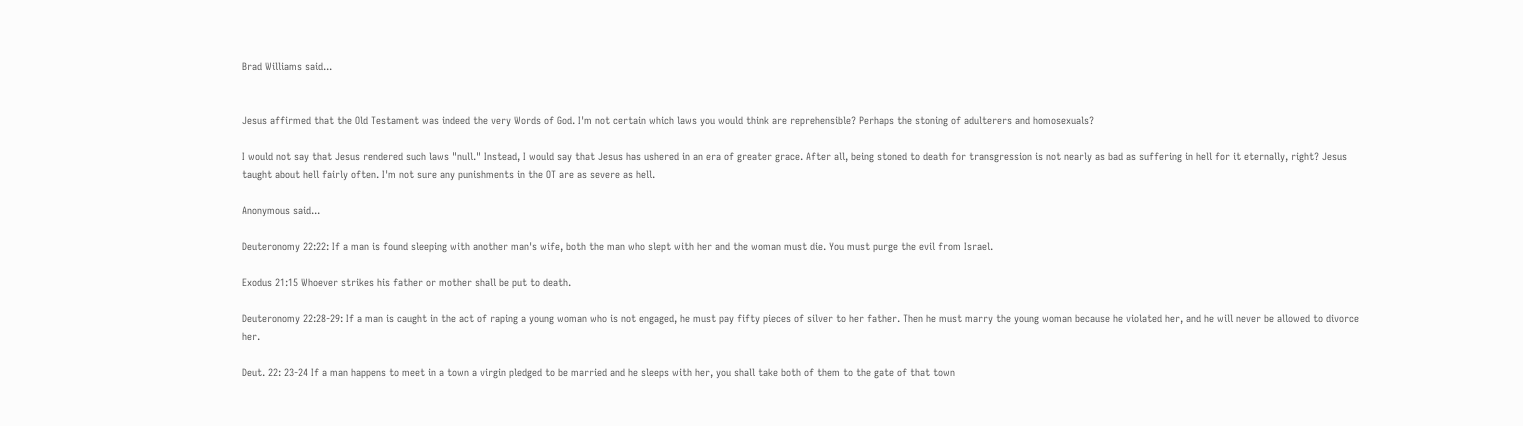Brad Williams said...


Jesus affirmed that the Old Testament was indeed the very Words of God. I'm not certain which laws you would think are reprehensible? Perhaps the stoning of adulterers and homosexuals?

I would not say that Jesus rendered such laws "null." Instead, I would say that Jesus has ushered in an era of greater grace. After all, being stoned to death for transgression is not nearly as bad as suffering in hell for it eternally, right? Jesus taught about hell fairly often. I'm not sure any punishments in the OT are as severe as hell.

Anonymous said...

Deuteronomy 22:22: If a man is found sleeping with another man's wife, both the man who slept with her and the woman must die. You must purge the evil from Israel.

Exodus 21:15 Whoever strikes his father or mother shall be put to death.

Deuteronomy 22:28-29: If a man is caught in the act of raping a young woman who is not engaged, he must pay fifty pieces of silver to her father. Then he must marry the young woman because he violated her, and he will never be allowed to divorce her.

Deut. 22: 23-24 If a man happens to meet in a town a virgin pledged to be married and he sleeps with her, you shall take both of them to the gate of that town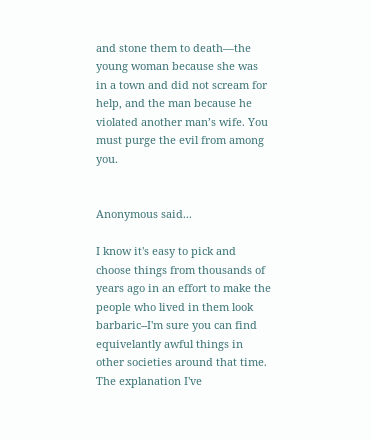and stone them to death—the young woman because she was in a town and did not scream for help, and the man because he violated another man’s wife. You must purge the evil from among you.


Anonymous said...

I know it's easy to pick and choose things from thousands of years ago in an effort to make the people who lived in them look barbaric--I'm sure you can find equivelantly awful things in other societies around that time. The explanation I've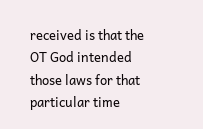received is that the OT God intended those laws for that particular time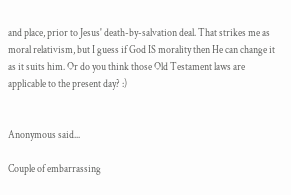and place, prior to Jesus' death-by-salvation deal. That strikes me as moral relativism, but I guess if God IS morality then He can change it as it suits him. Or do you think those Old Testament laws are applicable to the present day? :)


Anonymous said...

Couple of embarrassing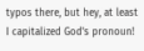typos there, but hey, at least I capitalized God's pronoun!